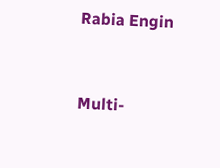Rabia Engin


Multi-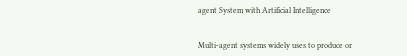agent System with Artificial Intelligence


Multi-agent systems widely uses to produce or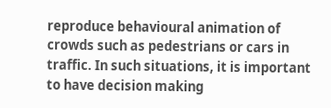reproduce behavioural animation of crowds such as pedestrians or cars in traffic. In such situations, it is important to have decision making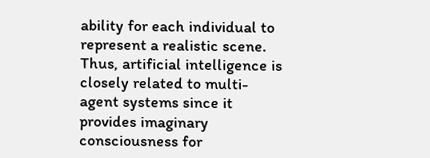ability for each individual to represent a realistic scene. Thus, artificial intelligence is closely related to multi-agent systems since it provides imaginary consciousness for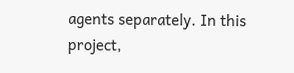agents separately. In this project,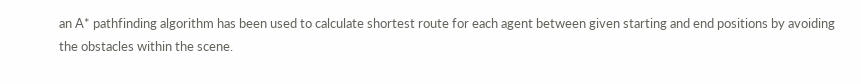an A* pathfinding algorithm has been used to calculate shortest route for each agent between given starting and end positions by avoiding the obstacles within the scene.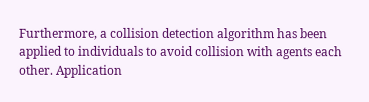Furthermore, a collision detection algorithm has been applied to individuals to avoid collision with agents each other. Application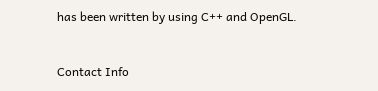has been written by using C++ and OpenGL.


Contact Info